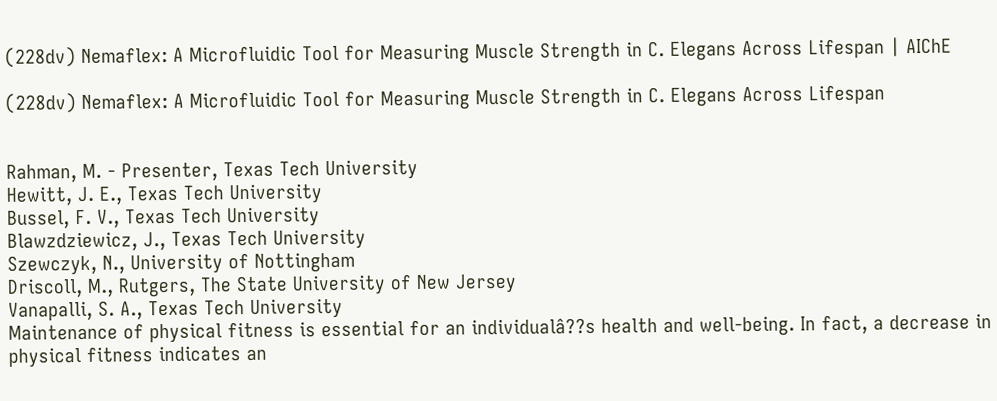(228dv) Nemaflex: A Microfluidic Tool for Measuring Muscle Strength in C. Elegans Across Lifespan | AIChE

(228dv) Nemaflex: A Microfluidic Tool for Measuring Muscle Strength in C. Elegans Across Lifespan


Rahman, M. - Presenter, Texas Tech University
Hewitt, J. E., Texas Tech University
Bussel, F. V., Texas Tech University
Blawzdziewicz, J., Texas Tech University
Szewczyk, N., University of Nottingham
Driscoll, M., Rutgers, The State University of New Jersey
Vanapalli, S. A., Texas Tech University
Maintenance of physical fitness is essential for an individualâ??s health and well-being. In fact, a decrease in physical fitness indicates an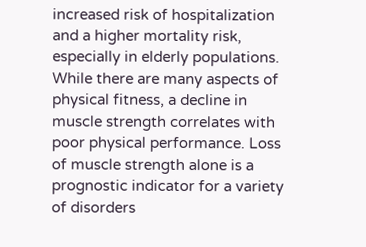increased risk of hospitalization and a higher mortality risk, especially in elderly populations. While there are many aspects of physical fitness, a decline in muscle strength correlates with poor physical performance. Loss of muscle strength alone is a prognostic indicator for a variety of disorders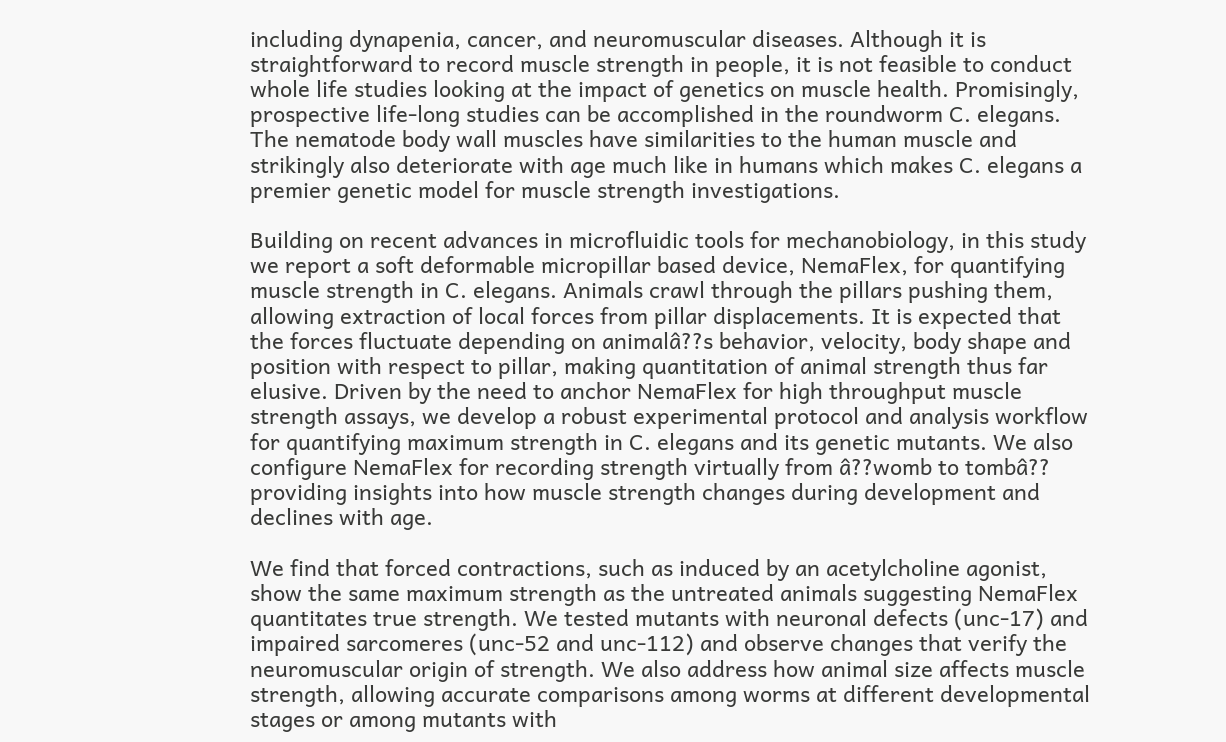including dynapenia, cancer, and neuromuscular diseases. Although it is straightforward to record muscle strength in people, it is not feasible to conduct whole life studies looking at the impact of genetics on muscle health. Promisingly, prospective life-long studies can be accomplished in the roundworm C. elegans. The nematode body wall muscles have similarities to the human muscle and strikingly also deteriorate with age much like in humans which makes C. elegans a premier genetic model for muscle strength investigations.

Building on recent advances in microfluidic tools for mechanobiology, in this study we report a soft deformable micropillar based device, NemaFlex, for quantifying muscle strength in C. elegans. Animals crawl through the pillars pushing them, allowing extraction of local forces from pillar displacements. It is expected that the forces fluctuate depending on animalâ??s behavior, velocity, body shape and position with respect to pillar, making quantitation of animal strength thus far elusive. Driven by the need to anchor NemaFlex for high throughput muscle strength assays, we develop a robust experimental protocol and analysis workflow for quantifying maximum strength in C. elegans and its genetic mutants. We also configure NemaFlex for recording strength virtually from â??womb to tombâ?? providing insights into how muscle strength changes during development and declines with age.

We find that forced contractions, such as induced by an acetylcholine agonist, show the same maximum strength as the untreated animals suggesting NemaFlex quantitates true strength. We tested mutants with neuronal defects (unc-17) and impaired sarcomeres (unc-52 and unc-112) and observe changes that verify the neuromuscular origin of strength. We also address how animal size affects muscle strength, allowing accurate comparisons among worms at different developmental stages or among mutants with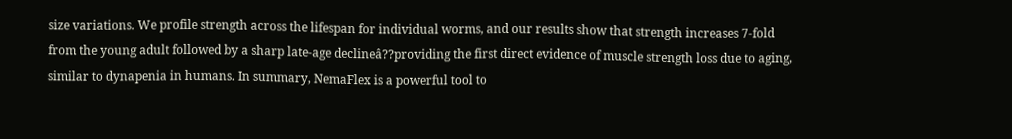size variations. We profile strength across the lifespan for individual worms, and our results show that strength increases 7-fold from the young adult followed by a sharp late-age declineâ??providing the first direct evidence of muscle strength loss due to aging, similar to dynapenia in humans. In summary, NemaFlex is a powerful tool to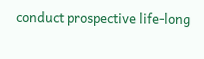conduct prospective life-long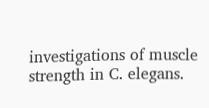investigations of muscle strength in C. elegans.